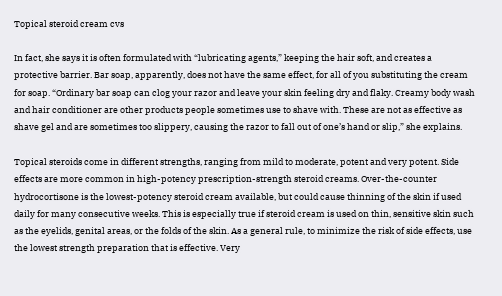Topical steroid cream cvs

In fact, she says it is often formulated with “lubricating agents,” keeping the hair soft, and creates a protective barrier. Bar soap, apparently, does not have the same effect, for all of you substituting the cream for soap. “Ordinary bar soap can clog your razor and leave your skin feeling dry and flaky. Creamy body wash and hair conditioner are other products people sometimes use to shave with. These are not as effective as shave gel and are sometimes too slippery, causing the razor to fall out of one’s hand or slip,” she explains.

Topical steroids come in different strengths, ranging from mild to moderate, potent and very potent. Side effects are more common in high-potency prescription-strength steroid creams. Over-the-counter hydrocortisone is the lowest-potency steroid cream available, but could cause thinning of the skin if used daily for many consecutive weeks. This is especially true if steroid cream is used on thin, sensitive skin such as the eyelids, genital areas, or the folds of the skin. As a general rule, to minimize the risk of side effects, use the lowest strength preparation that is effective. Very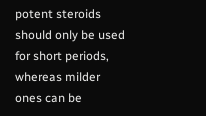potent steroids should only be used for short periods, whereas milder ones can be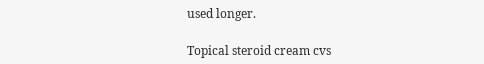used longer.

Topical steroid cream cvs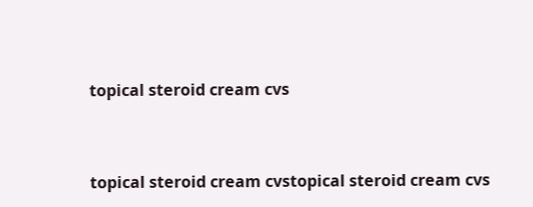topical steroid cream cvs


topical steroid cream cvstopical steroid cream cvs